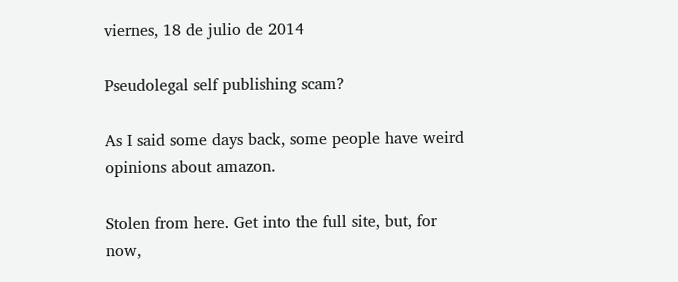viernes, 18 de julio de 2014

Pseudolegal self publishing scam?

As I said some days back, some people have weird opinions about amazon.

Stolen from here. Get into the full site, but, for now,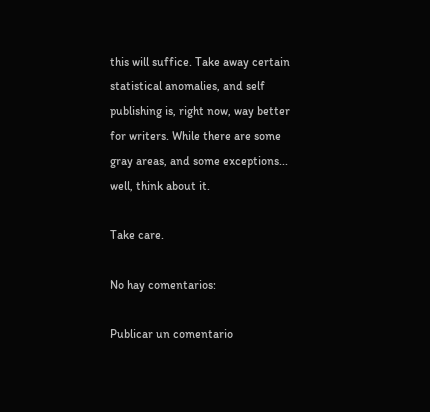this will suffice. Take away certain statistical anomalies, and self publishing is, right now, way better for writers. While there are some gray areas, and some exceptions... well, think about it.

Take care.

No hay comentarios:

Publicar un comentario